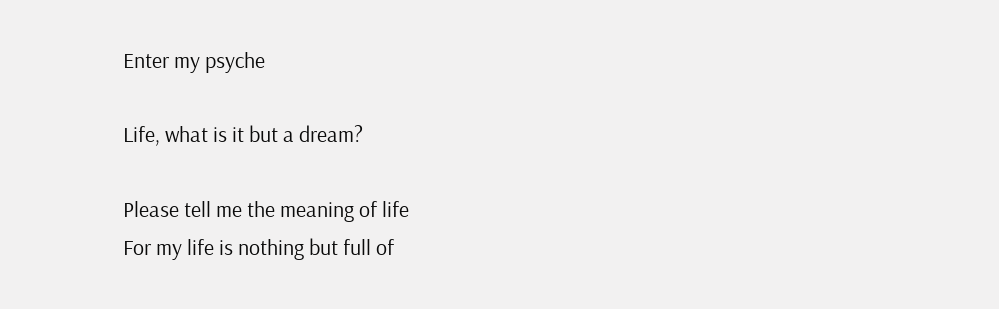Enter my psyche

Life, what is it but a dream?

Please tell me the meaning of life
For my life is nothing but full of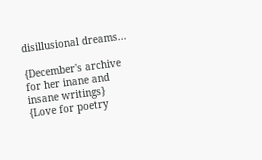disillusional dreams...

{December's archive for her inane and insane writings} {Love for poetry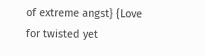of extreme angst} {Love for twisted yet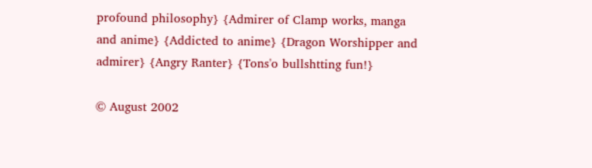profound philosophy} {Admirer of Clamp works, manga and anime} {Addicted to anime} {Dragon Worshipper and admirer} {Angry Ranter} {Tons'o bullshtting fun!}

© August 2002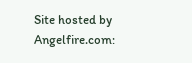Site hosted by Angelfire.com: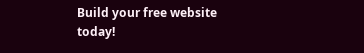Build your free website today!